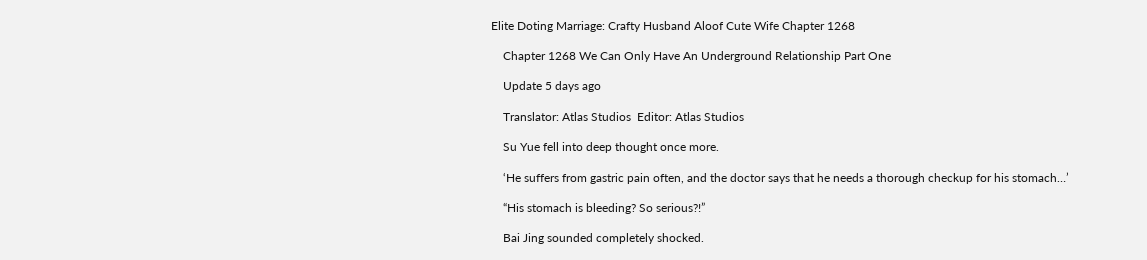Elite Doting Marriage: Crafty Husband Aloof Cute Wife Chapter 1268

    Chapter 1268 We Can Only Have An Underground Relationship Part One

    Update 5 days ago

    Translator: Atlas Studios  Editor: Atlas Studios

    Su Yue fell into deep thought once more.

    ‘He suffers from gastric pain often, and the doctor says that he needs a thorough checkup for his stomach…’

    “His stomach is bleeding? So serious?!”

    Bai Jing sounded completely shocked.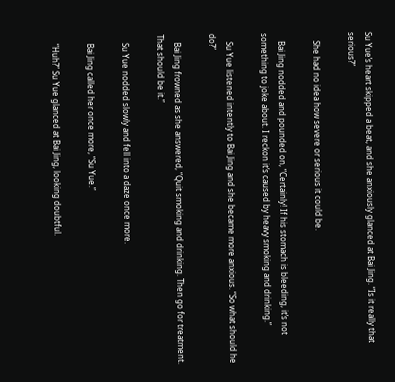Su Yue’s heart skipped a beat, and she anxiously glanced at Bai Jing. “Is it really that serious?”

    She had no idea how severe or serious it could be.

    Bai Jing nodded and pounded on, “Certainly! If his stomach is bleeding, it’s not something to joke about. I reckon it’s caused by heavy smoking and drinking.”

    Su Yue listened intently to Bai Jing and she became more anxious. “So what should he do?”

    Bai Jing frowned as she answered, “Quit smoking and drinking. Then go for treatment. That should be it.”

    Su Yue nodded slowly and fell into a daze once more.

    Bai Jing called her once more, “Su Yue.”

    “Huh?” Su Yue glanced at Bai Jing, looking doubtful.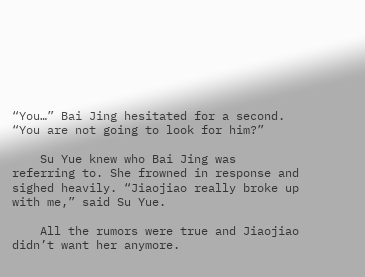“You…” Bai Jing hesitated for a second. “You are not going to look for him?”

    Su Yue knew who Bai Jing was referring to. She frowned in response and sighed heavily. “Jiaojiao really broke up with me,” said Su Yue.

    All the rumors were true and Jiaojiao didn’t want her anymore.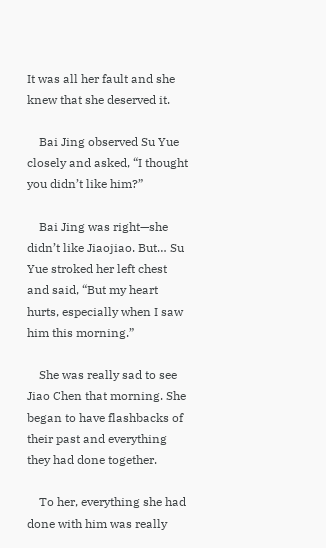It was all her fault and she knew that she deserved it.

    Bai Jing observed Su Yue closely and asked, “I thought you didn’t like him?”

    Bai Jing was right—she didn’t like Jiaojiao. But… Su Yue stroked her left chest and said, “But my heart hurts, especially when I saw him this morning.”

    She was really sad to see Jiao Chen that morning. She began to have flashbacks of their past and everything they had done together.

    To her, everything she had done with him was really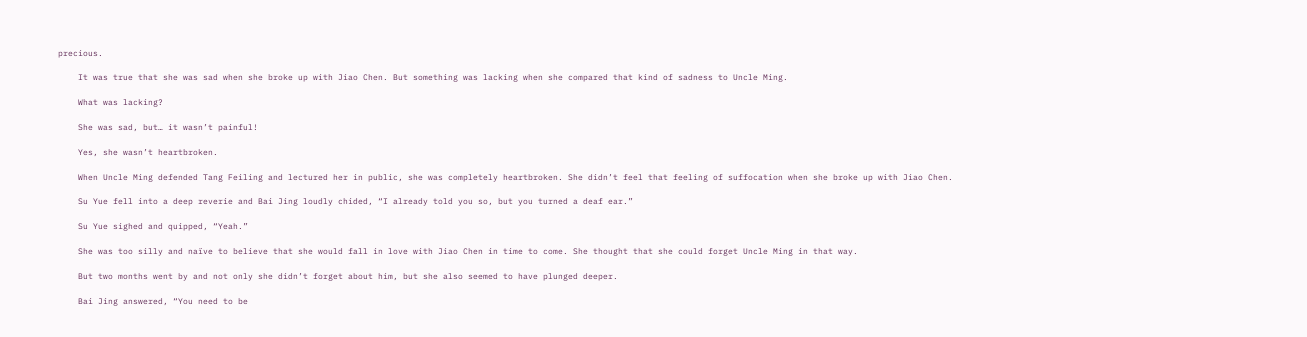precious.

    It was true that she was sad when she broke up with Jiao Chen. But something was lacking when she compared that kind of sadness to Uncle Ming.

    What was lacking?

    She was sad, but… it wasn’t painful!

    Yes, she wasn’t heartbroken.

    When Uncle Ming defended Tang Feiling and lectured her in public, she was completely heartbroken. She didn’t feel that feeling of suffocation when she broke up with Jiao Chen.

    Su Yue fell into a deep reverie and Bai Jing loudly chided, “I already told you so, but you turned a deaf ear.”

    Su Yue sighed and quipped, “Yeah.”

    She was too silly and naïve to believe that she would fall in love with Jiao Chen in time to come. She thought that she could forget Uncle Ming in that way.

    But two months went by and not only she didn’t forget about him, but she also seemed to have plunged deeper.

    Bai Jing answered, “You need to be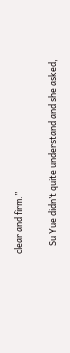clear and firm.”

    Su Yue didn’t quite understand and she asked,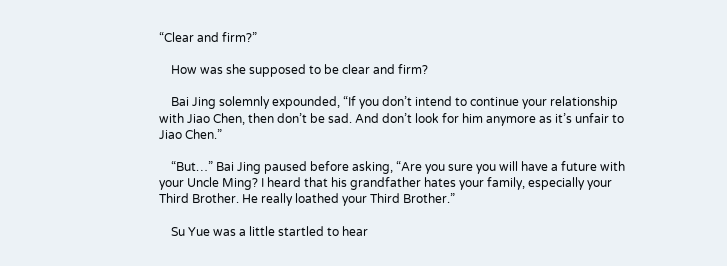“Clear and firm?”

    How was she supposed to be clear and firm?

    Bai Jing solemnly expounded, “If you don’t intend to continue your relationship with Jiao Chen, then don’t be sad. And don’t look for him anymore as it’s unfair to Jiao Chen.”

    “But…” Bai Jing paused before asking, “Are you sure you will have a future with your Uncle Ming? I heard that his grandfather hates your family, especially your Third Brother. He really loathed your Third Brother.”

    Su Yue was a little startled to hear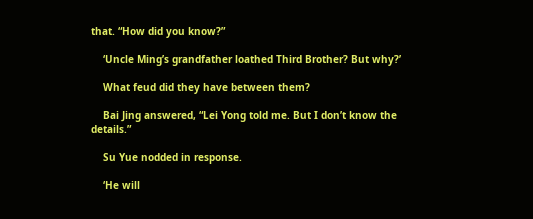that. “How did you know?”

    ‘Uncle Ming’s grandfather loathed Third Brother? But why?’

    What feud did they have between them?

    Bai Jing answered, “Lei Yong told me. But I don’t know the details.”

    Su Yue nodded in response.

    ‘He will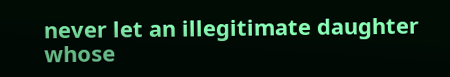never let an illegitimate daughter whose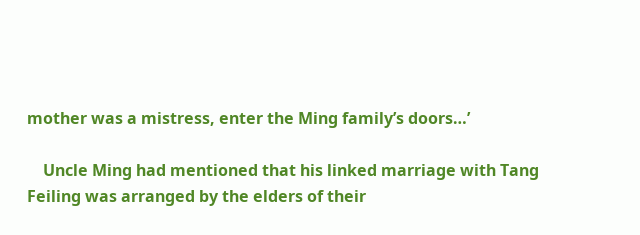mother was a mistress, enter the Ming family’s doors…’

    Uncle Ming had mentioned that his linked marriage with Tang Feiling was arranged by the elders of their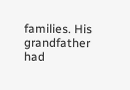families. His grandfather had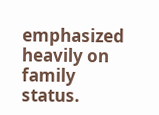emphasized heavily on family status.